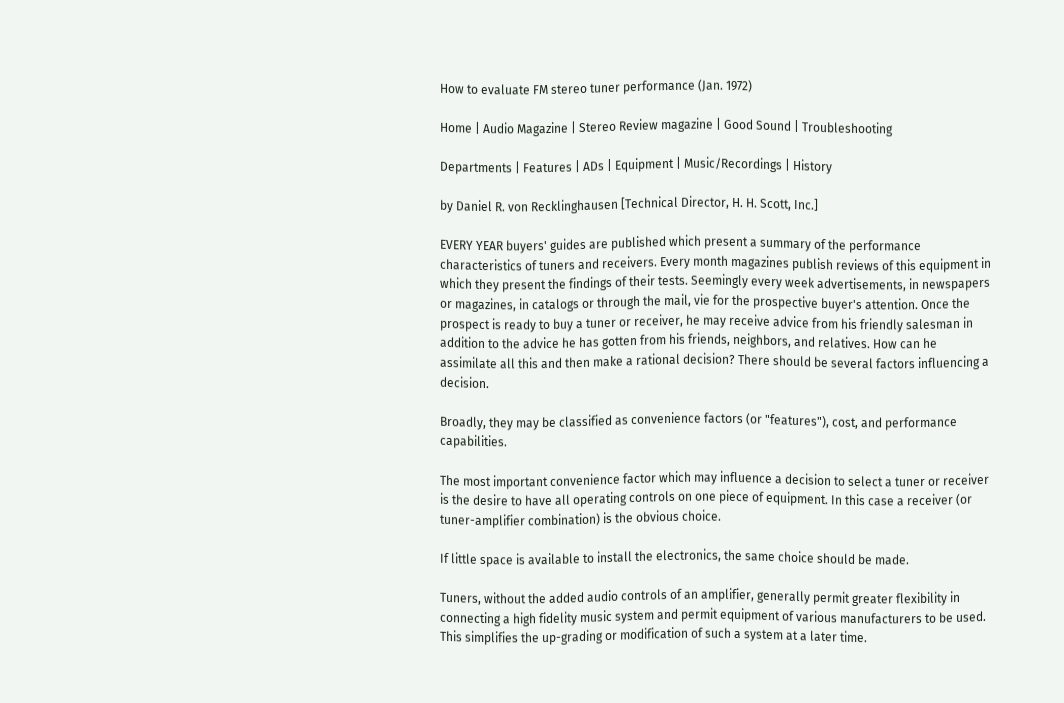How to evaluate FM stereo tuner performance (Jan. 1972)

Home | Audio Magazine | Stereo Review magazine | Good Sound | Troubleshooting

Departments | Features | ADs | Equipment | Music/Recordings | History

by Daniel R. von Recklinghausen [Technical Director, H. H. Scott, Inc.]

EVERY YEAR buyers' guides are published which present a summary of the performance characteristics of tuners and receivers. Every month magazines publish reviews of this equipment in which they present the findings of their tests. Seemingly every week advertisements, in newspapers or magazines, in catalogs or through the mail, vie for the prospective buyer's attention. Once the prospect is ready to buy a tuner or receiver, he may receive advice from his friendly salesman in addition to the advice he has gotten from his friends, neighbors, and relatives. How can he assimilate all this and then make a rational decision? There should be several factors influencing a decision.

Broadly, they may be classified as convenience factors (or "features"), cost, and performance capabilities.

The most important convenience factor which may influence a decision to select a tuner or receiver is the desire to have all operating controls on one piece of equipment. In this case a receiver (or tuner-amplifier combination) is the obvious choice.

If little space is available to install the electronics, the same choice should be made.

Tuners, without the added audio controls of an amplifier, generally permit greater flexibility in connecting a high fidelity music system and permit equipment of various manufacturers to be used. This simplifies the up-grading or modification of such a system at a later time.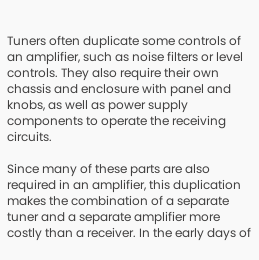Tuners often duplicate some controls of an amplifier, such as noise filters or level controls. They also require their own chassis and enclosure with panel and knobs, as well as power supply components to operate the receiving circuits.

Since many of these parts are also required in an amplifier, this duplication makes the combination of a separate tuner and a separate amplifier more costly than a receiver. In the early days of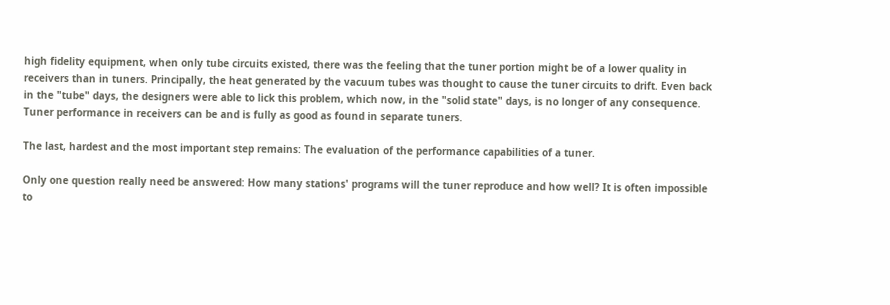high fidelity equipment, when only tube circuits existed, there was the feeling that the tuner portion might be of a lower quality in receivers than in tuners. Principally, the heat generated by the vacuum tubes was thought to cause the tuner circuits to drift. Even back in the "tube" days, the designers were able to lick this problem, which now, in the "solid state" days, is no longer of any consequence. Tuner performance in receivers can be and is fully as good as found in separate tuners.

The last, hardest and the most important step remains: The evaluation of the performance capabilities of a tuner.

Only one question really need be answered: How many stations' programs will the tuner reproduce and how well? It is often impossible to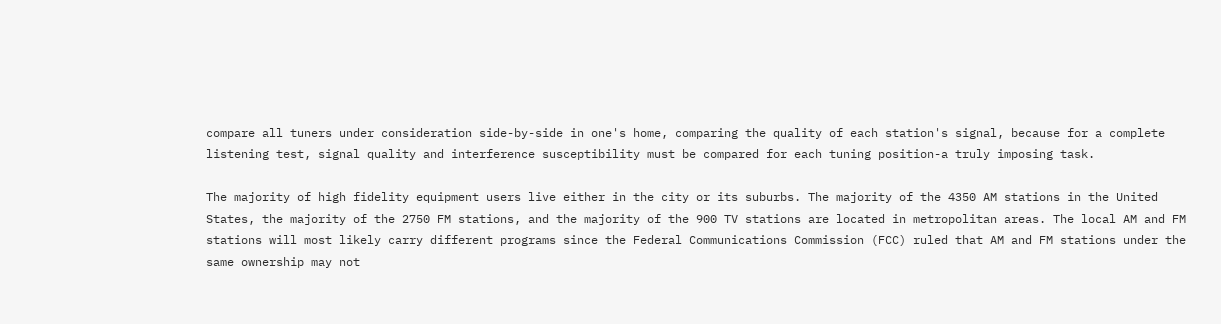compare all tuners under consideration side-by-side in one's home, comparing the quality of each station's signal, because for a complete listening test, signal quality and interference susceptibility must be compared for each tuning position-a truly imposing task.

The majority of high fidelity equipment users live either in the city or its suburbs. The majority of the 4350 AM stations in the United States, the majority of the 2750 FM stations, and the majority of the 900 TV stations are located in metropolitan areas. The local AM and FM stations will most likely carry different programs since the Federal Communications Commission (FCC) ruled that AM and FM stations under the same ownership may not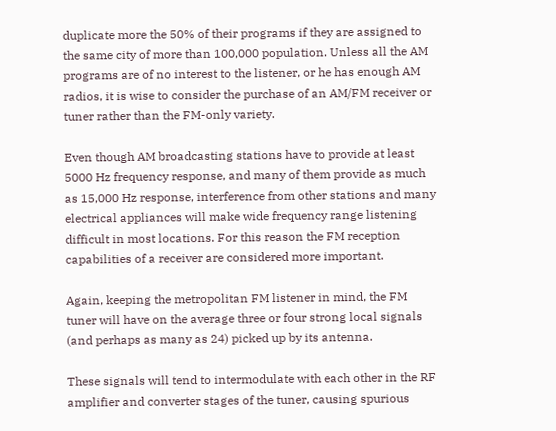duplicate more the 50% of their programs if they are assigned to the same city of more than 100,000 population. Unless all the AM programs are of no interest to the listener, or he has enough AM radios, it is wise to consider the purchase of an AM/FM receiver or tuner rather than the FM-only variety.

Even though AM broadcasting stations have to provide at least 5000 Hz frequency response, and many of them provide as much as 15,000 Hz response, interference from other stations and many electrical appliances will make wide frequency range listening difficult in most locations. For this reason the FM reception capabilities of a receiver are considered more important.

Again, keeping the metropolitan FM listener in mind, the FM tuner will have on the average three or four strong local signals (and perhaps as many as 24) picked up by its antenna.

These signals will tend to intermodulate with each other in the RF amplifier and converter stages of the tuner, causing spurious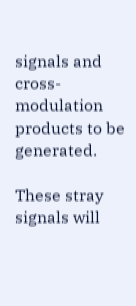signals and cross-modulation products to be generated.

These stray signals will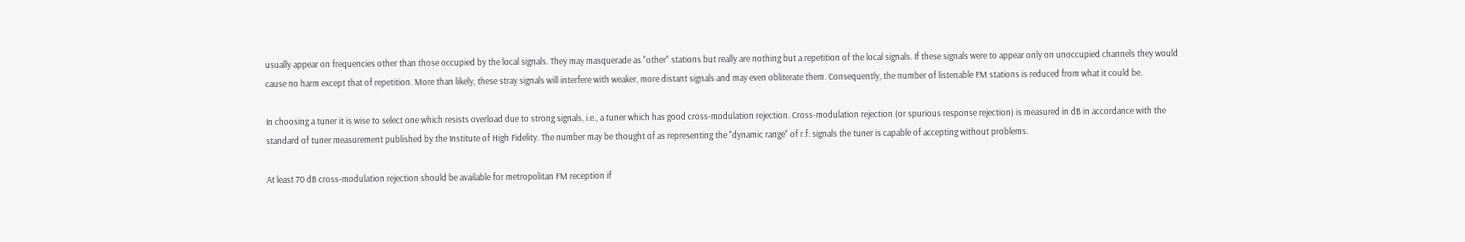usually appear on frequencies other than those occupied by the local signals. They may masquerade as "other" stations but really are nothing but a repetition of the local signals. If these signals were to appear only on unoccupied channels they would cause no harm except that of repetition. More than likely, these stray signals will interfere with weaker, more distant signals and may even obliterate them. Consequently, the number of listenable FM stations is reduced from what it could be.

In choosing a tuner it is wise to select one which resists overload due to strong signals, i.e., a tuner which has good cross-modulation rejection. Cross-modulation rejection (or spurious response rejection) is measured in dB in accordance with the standard of tuner measurement published by the Institute of High Fidelity. The number may be thought of as representing the "dynamic range" of r.f. signals the tuner is capable of accepting without problems.

At least 70 dB cross-modulation rejection should be available for metropolitan FM reception if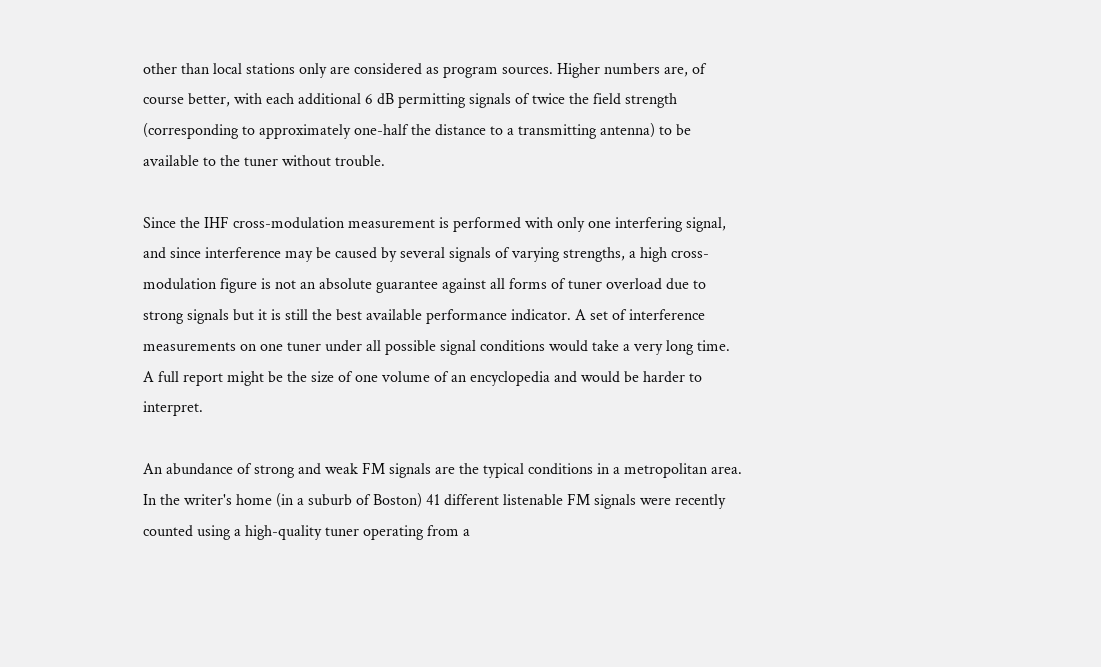other than local stations only are considered as program sources. Higher numbers are, of course better, with each additional 6 dB permitting signals of twice the field strength (corresponding to approximately one-half the distance to a transmitting antenna) to be available to the tuner without trouble.

Since the IHF cross-modulation measurement is performed with only one interfering signal, and since interference may be caused by several signals of varying strengths, a high cross-modulation figure is not an absolute guarantee against all forms of tuner overload due to strong signals but it is still the best available performance indicator. A set of interference measurements on one tuner under all possible signal conditions would take a very long time. A full report might be the size of one volume of an encyclopedia and would be harder to interpret.

An abundance of strong and weak FM signals are the typical conditions in a metropolitan area. In the writer's home (in a suburb of Boston) 41 different listenable FM signals were recently counted using a high-quality tuner operating from a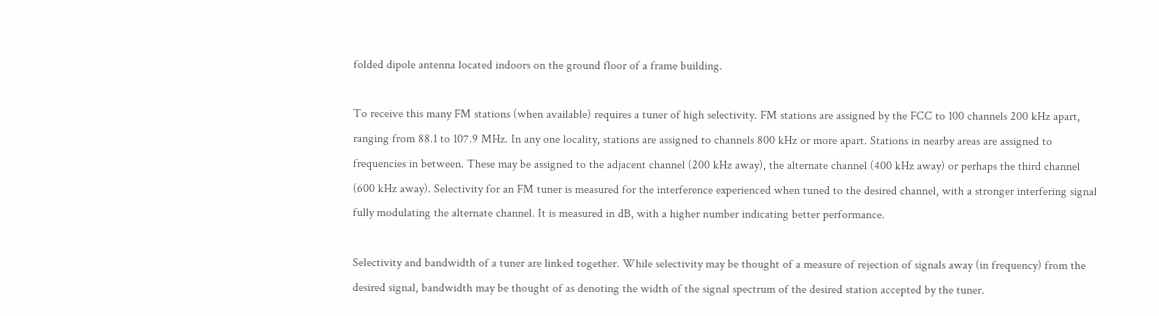folded dipole antenna located indoors on the ground floor of a frame building.

To receive this many FM stations (when available) requires a tuner of high selectivity. FM stations are assigned by the FCC to 100 channels 200 kHz apart, ranging from 88.1 to 107.9 MHz. In any one locality, stations are assigned to channels 800 kHz or more apart. Stations in nearby areas are assigned to frequencies in between. These may be assigned to the adjacent channel (200 kHz away), the alternate channel (400 kHz away) or perhaps the third channel (600 kHz away). Selectivity for an FM tuner is measured for the interference experienced when tuned to the desired channel, with a stronger interfering signal fully modulating the alternate channel. It is measured in dB, with a higher number indicating better performance.

Selectivity and bandwidth of a tuner are linked together. While selectivity may be thought of a measure of rejection of signals away (in frequency) from the desired signal, bandwidth may be thought of as denoting the width of the signal spectrum of the desired station accepted by the tuner.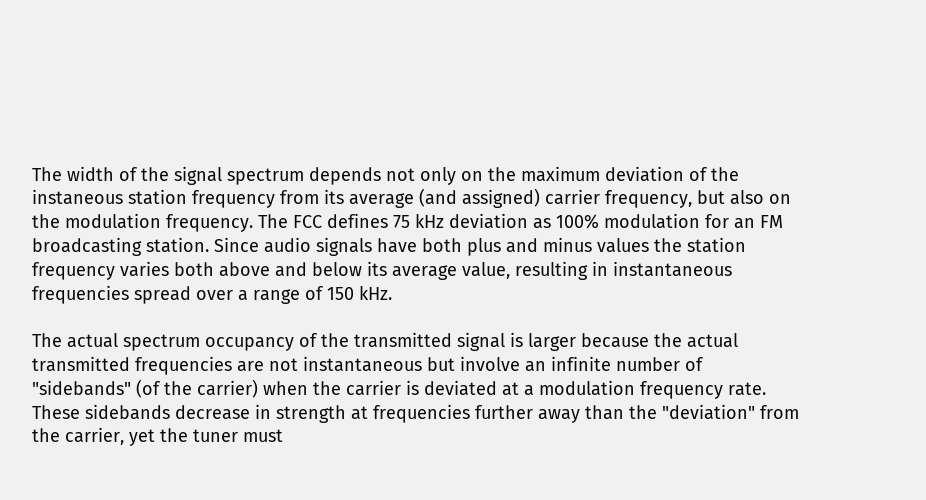The width of the signal spectrum depends not only on the maximum deviation of the instaneous station frequency from its average (and assigned) carrier frequency, but also on the modulation frequency. The FCC defines 75 kHz deviation as 100% modulation for an FM broadcasting station. Since audio signals have both plus and minus values the station frequency varies both above and below its average value, resulting in instantaneous frequencies spread over a range of 150 kHz.

The actual spectrum occupancy of the transmitted signal is larger because the actual transmitted frequencies are not instantaneous but involve an infinite number of "sidebands" (of the carrier) when the carrier is deviated at a modulation frequency rate. These sidebands decrease in strength at frequencies further away than the "deviation" from the carrier, yet the tuner must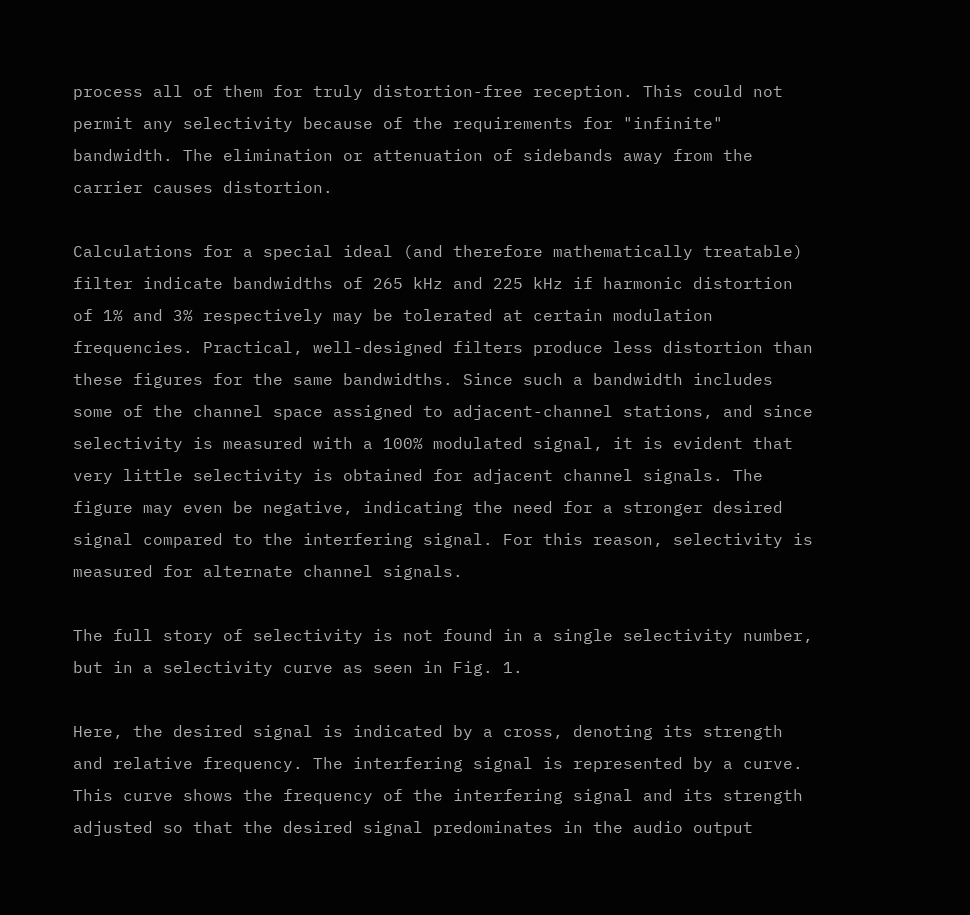process all of them for truly distortion-free reception. This could not permit any selectivity because of the requirements for "infinite" bandwidth. The elimination or attenuation of sidebands away from the carrier causes distortion.

Calculations for a special ideal (and therefore mathematically treatable) filter indicate bandwidths of 265 kHz and 225 kHz if harmonic distortion of 1% and 3% respectively may be tolerated at certain modulation frequencies. Practical, well-designed filters produce less distortion than these figures for the same bandwidths. Since such a bandwidth includes some of the channel space assigned to adjacent-channel stations, and since selectivity is measured with a 100% modulated signal, it is evident that very little selectivity is obtained for adjacent channel signals. The figure may even be negative, indicating the need for a stronger desired signal compared to the interfering signal. For this reason, selectivity is measured for alternate channel signals.

The full story of selectivity is not found in a single selectivity number, but in a selectivity curve as seen in Fig. 1.

Here, the desired signal is indicated by a cross, denoting its strength and relative frequency. The interfering signal is represented by a curve. This curve shows the frequency of the interfering signal and its strength adjusted so that the desired signal predominates in the audio output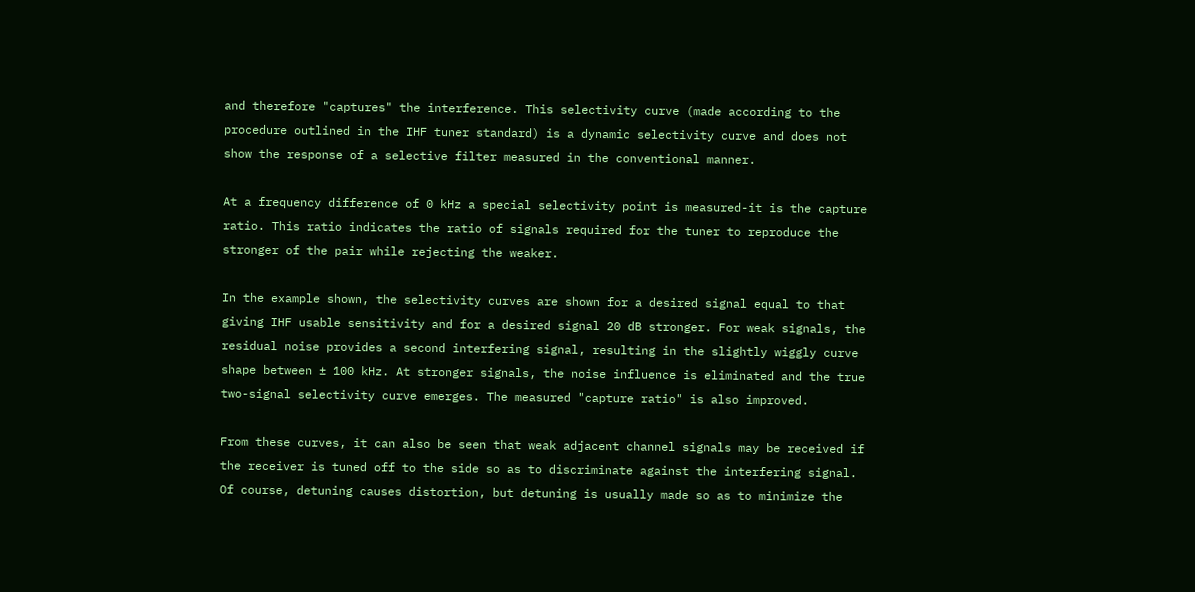and therefore "captures" the interference. This selectivity curve (made according to the procedure outlined in the IHF tuner standard) is a dynamic selectivity curve and does not show the response of a selective filter measured in the conventional manner.

At a frequency difference of 0 kHz a special selectivity point is measured-it is the capture ratio. This ratio indicates the ratio of signals required for the tuner to reproduce the stronger of the pair while rejecting the weaker.

In the example shown, the selectivity curves are shown for a desired signal equal to that giving IHF usable sensitivity and for a desired signal 20 dB stronger. For weak signals, the residual noise provides a second interfering signal, resulting in the slightly wiggly curve shape between ± 100 kHz. At stronger signals, the noise influence is eliminated and the true two-signal selectivity curve emerges. The measured "capture ratio" is also improved.

From these curves, it can also be seen that weak adjacent channel signals may be received if the receiver is tuned off to the side so as to discriminate against the interfering signal. Of course, detuning causes distortion, but detuning is usually made so as to minimize the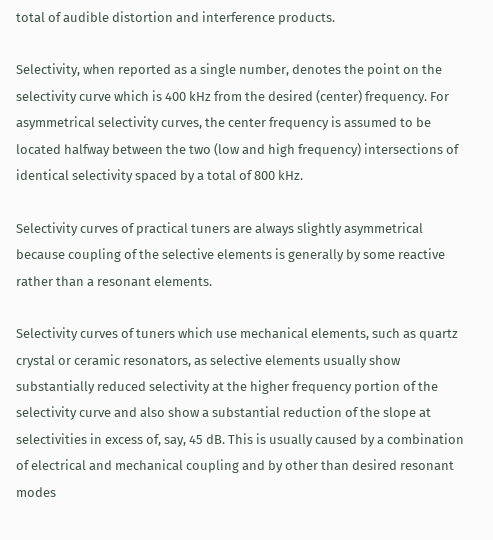total of audible distortion and interference products.

Selectivity, when reported as a single number, denotes the point on the selectivity curve which is 400 kHz from the desired (center) frequency. For asymmetrical selectivity curves, the center frequency is assumed to be located halfway between the two (low and high frequency) intersections of identical selectivity spaced by a total of 800 kHz.

Selectivity curves of practical tuners are always slightly asymmetrical because coupling of the selective elements is generally by some reactive rather than a resonant elements.

Selectivity curves of tuners which use mechanical elements, such as quartz crystal or ceramic resonators, as selective elements usually show substantially reduced selectivity at the higher frequency portion of the selectivity curve and also show a substantial reduction of the slope at selectivities in excess of, say, 45 dB. This is usually caused by a combination of electrical and mechanical coupling and by other than desired resonant modes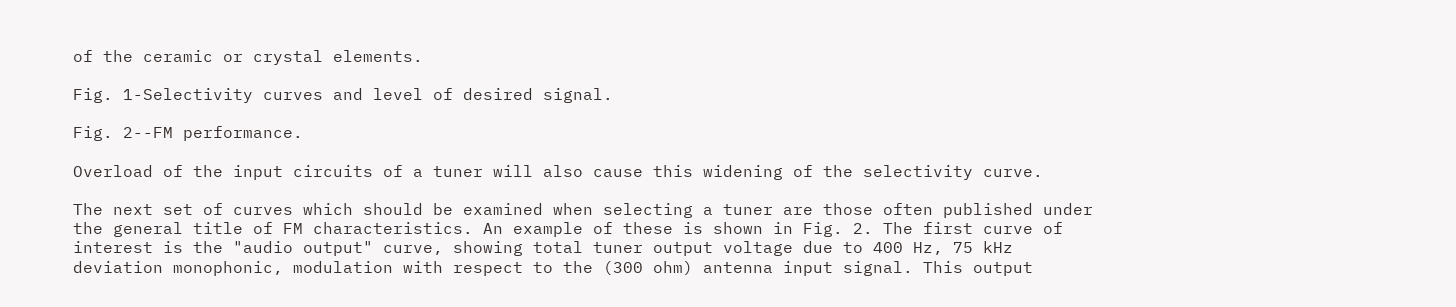of the ceramic or crystal elements.

Fig. 1-Selectivity curves and level of desired signal.

Fig. 2--FM performance.

Overload of the input circuits of a tuner will also cause this widening of the selectivity curve.

The next set of curves which should be examined when selecting a tuner are those often published under the general title of FM characteristics. An example of these is shown in Fig. 2. The first curve of interest is the "audio output" curve, showing total tuner output voltage due to 400 Hz, 75 kHz deviation monophonic, modulation with respect to the (300 ohm) antenna input signal. This output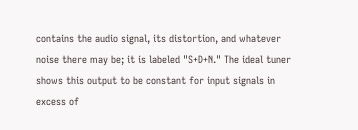contains the audio signal, its distortion, and whatever noise there may be; it is labeled "S+D+N." The ideal tuner shows this output to be constant for input signals in excess of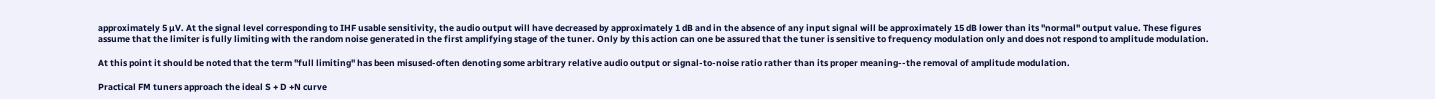approximately 5 µV. At the signal level corresponding to IHF usable sensitivity, the audio output will have decreased by approximately 1 dB and in the absence of any input signal will be approximately 15 dB lower than its "normal" output value. These figures assume that the limiter is fully limiting with the random noise generated in the first amplifying stage of the tuner. Only by this action can one be assured that the tuner is sensitive to frequency modulation only and does not respond to amplitude modulation.

At this point it should be noted that the term "full limiting" has been misused-often denoting some arbitrary relative audio output or signal-to-noise ratio rather than its proper meaning--the removal of amplitude modulation.

Practical FM tuners approach the ideal S + D +N curve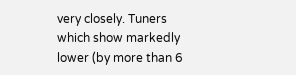very closely. Tuners which show markedly lower (by more than 6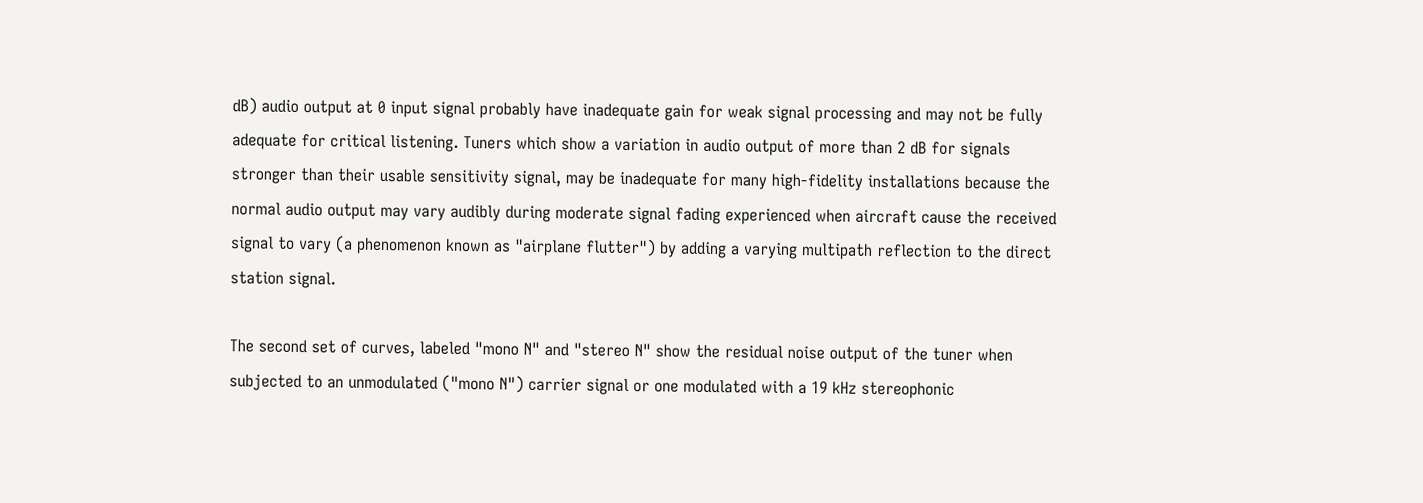dB) audio output at 0 input signal probably have inadequate gain for weak signal processing and may not be fully adequate for critical listening. Tuners which show a variation in audio output of more than 2 dB for signals stronger than their usable sensitivity signal, may be inadequate for many high-fidelity installations because the normal audio output may vary audibly during moderate signal fading experienced when aircraft cause the received signal to vary (a phenomenon known as "airplane flutter") by adding a varying multipath reflection to the direct station signal.

The second set of curves, labeled "mono N" and "stereo N" show the residual noise output of the tuner when subjected to an unmodulated ("mono N") carrier signal or one modulated with a 19 kHz stereophonic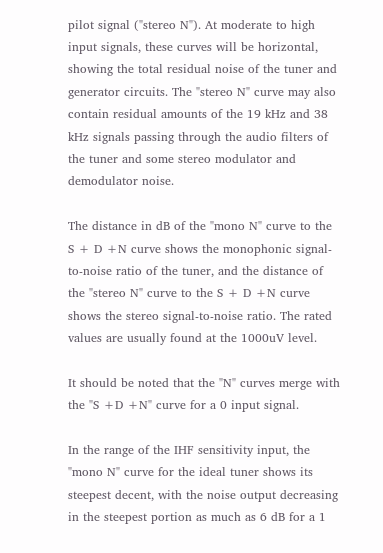pilot signal ("stereo N"). At moderate to high input signals, these curves will be horizontal, showing the total residual noise of the tuner and generator circuits. The "stereo N" curve may also contain residual amounts of the 19 kHz and 38 kHz signals passing through the audio filters of the tuner and some stereo modulator and demodulator noise.

The distance in dB of the "mono N" curve to the S + D +N curve shows the monophonic signal-to-noise ratio of the tuner, and the distance of the "stereo N" curve to the S + D +N curve shows the stereo signal-to-noise ratio. The rated values are usually found at the 1000uV level.

It should be noted that the "N" curves merge with the "S +D +N" curve for a 0 input signal.

In the range of the IHF sensitivity input, the "mono N" curve for the ideal tuner shows its steepest decent, with the noise output decreasing in the steepest portion as much as 6 dB for a 1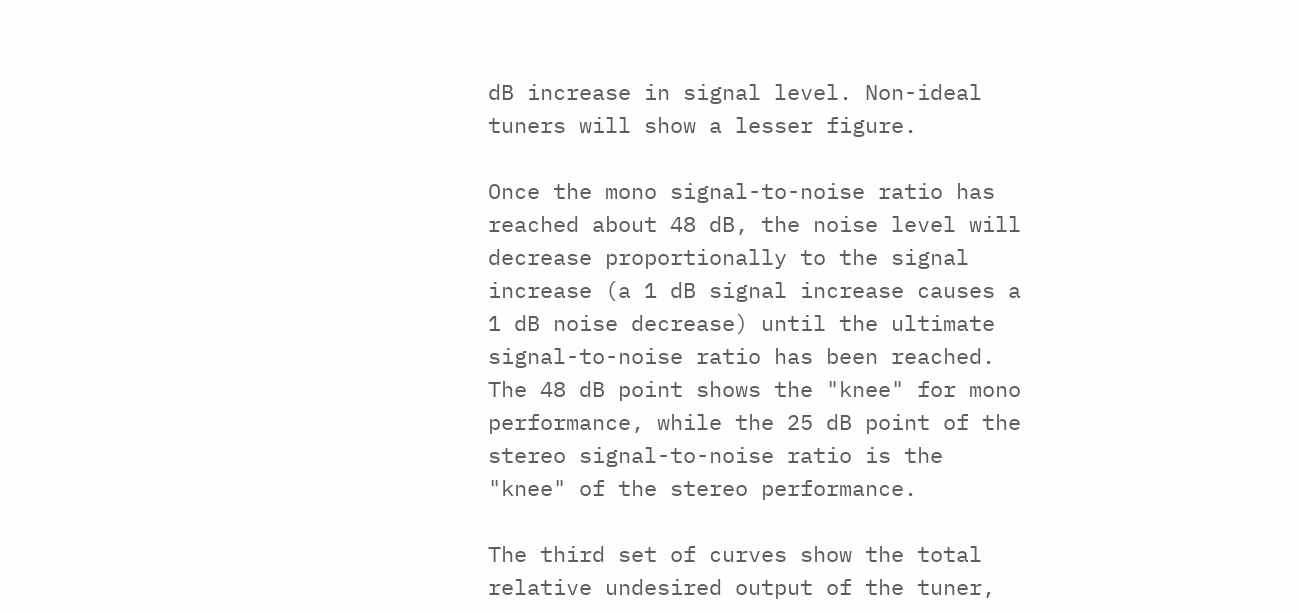dB increase in signal level. Non-ideal tuners will show a lesser figure.

Once the mono signal-to-noise ratio has reached about 48 dB, the noise level will decrease proportionally to the signal increase (a 1 dB signal increase causes a 1 dB noise decrease) until the ultimate signal-to-noise ratio has been reached. The 48 dB point shows the "knee" for mono performance, while the 25 dB point of the stereo signal-to-noise ratio is the "knee" of the stereo performance.

The third set of curves show the total relative undesired output of the tuner,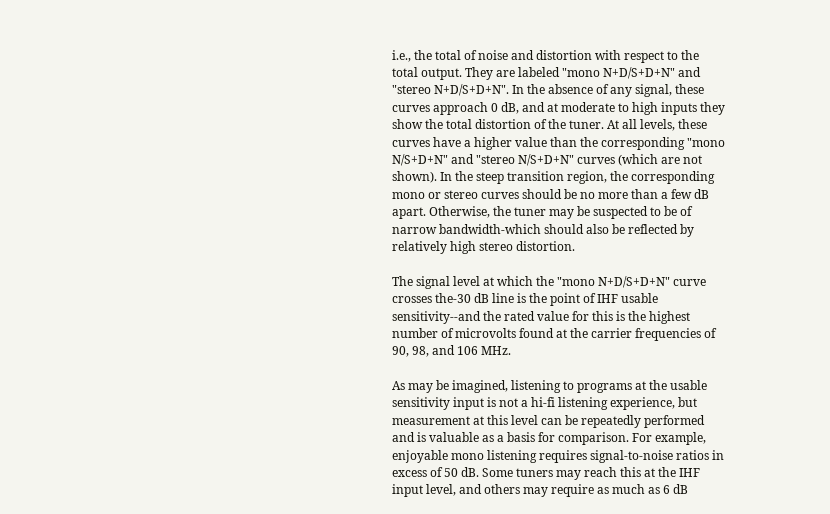i.e., the total of noise and distortion with respect to the total output. They are labeled "mono N+D/S+D+N" and "stereo N+D/S+D+N". In the absence of any signal, these curves approach 0 dB, and at moderate to high inputs they show the total distortion of the tuner. At all levels, these curves have a higher value than the corresponding "mono N/S+D+N" and "stereo N/S+D+N" curves (which are not shown). In the steep transition region, the corresponding mono or stereo curves should be no more than a few dB apart. Otherwise, the tuner may be suspected to be of narrow bandwidth-which should also be reflected by relatively high stereo distortion.

The signal level at which the "mono N+D/S+D+N" curve crosses the-30 dB line is the point of IHF usable sensitivity--and the rated value for this is the highest number of microvolts found at the carrier frequencies of 90, 98, and 106 MHz.

As may be imagined, listening to programs at the usable sensitivity input is not a hi-fi listening experience, but measurement at this level can be repeatedly performed and is valuable as a basis for comparison. For example, enjoyable mono listening requires signal-to-noise ratios in excess of 50 dB. Some tuners may reach this at the IHF input level, and others may require as much as 6 dB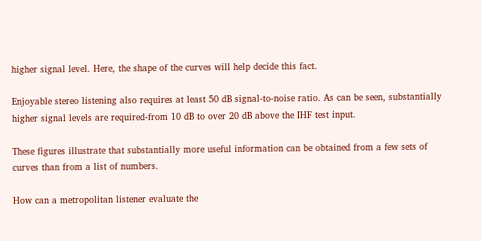higher signal level. Here, the shape of the curves will help decide this fact.

Enjoyable stereo listening also requires at least 50 dB signal-to-noise ratio. As can be seen, substantially higher signal levels are required-from 10 dB to over 20 dB above the IHF test input.

These figures illustrate that substantially more useful information can be obtained from a few sets of curves than from a list of numbers.

How can a metropolitan listener evaluate the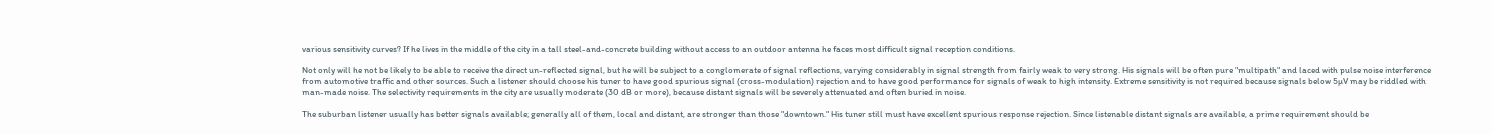various sensitivity curves? If he lives in the middle of the city in a tall steel-and-concrete building without access to an outdoor antenna he faces most difficult signal reception conditions.

Not only will he not be likely to be able to receive the direct un-reflected signal, but he will be subject to a conglomerate of signal reflections, varying considerably in signal strength from fairly weak to very strong. His signals will be often pure "multipath" and laced with pulse noise interference from automotive traffic and other sources. Such a listener should choose his tuner to have good spurious signal (cross-modulation) rejection and to have good performance for signals of weak to high intensity. Extreme sensitivity is not required because signals below 5µV may be riddled with man-made noise. The selectivity requirements in the city are usually moderate (30 dB or more), because distant signals will be severely attenuated and often buried in noise.

The suburban listener usually has better signals available; generally all of them, local and distant, are stronger than those "downtown." His tuner still must have excellent spurious response rejection. Since listenable distant signals are available, a prime requirement should be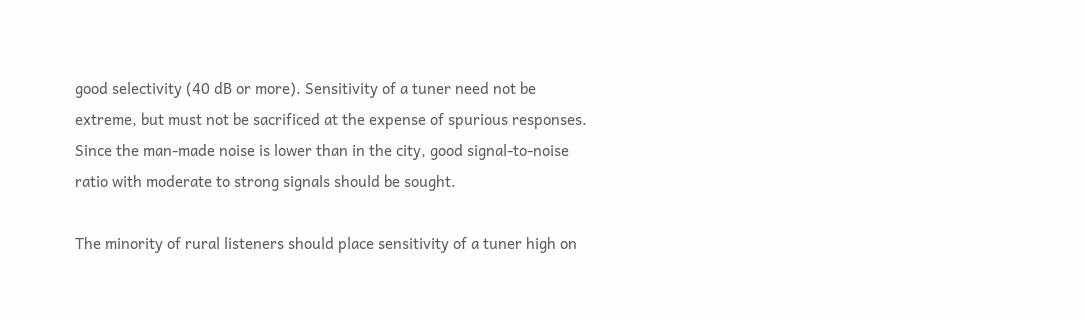good selectivity (40 dB or more). Sensitivity of a tuner need not be extreme, but must not be sacrificed at the expense of spurious responses. Since the man-made noise is lower than in the city, good signal-to-noise ratio with moderate to strong signals should be sought.

The minority of rural listeners should place sensitivity of a tuner high on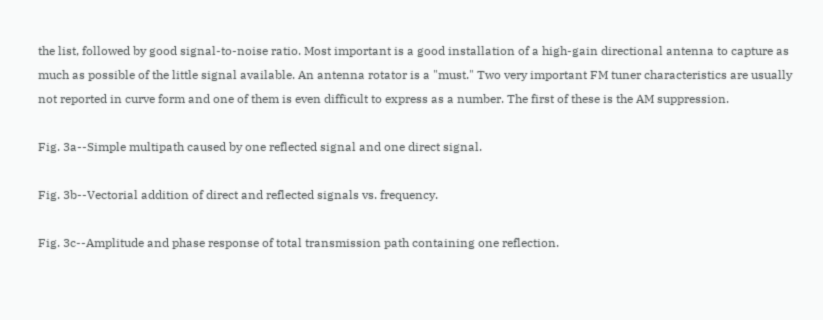the list, followed by good signal-to-noise ratio. Most important is a good installation of a high-gain directional antenna to capture as much as possible of the little signal available. An antenna rotator is a "must." Two very important FM tuner characteristics are usually not reported in curve form and one of them is even difficult to express as a number. The first of these is the AM suppression.

Fig. 3a--Simple multipath caused by one reflected signal and one direct signal.

Fig. 3b--Vectorial addition of direct and reflected signals vs. frequency.

Fig. 3c--Amplitude and phase response of total transmission path containing one reflection.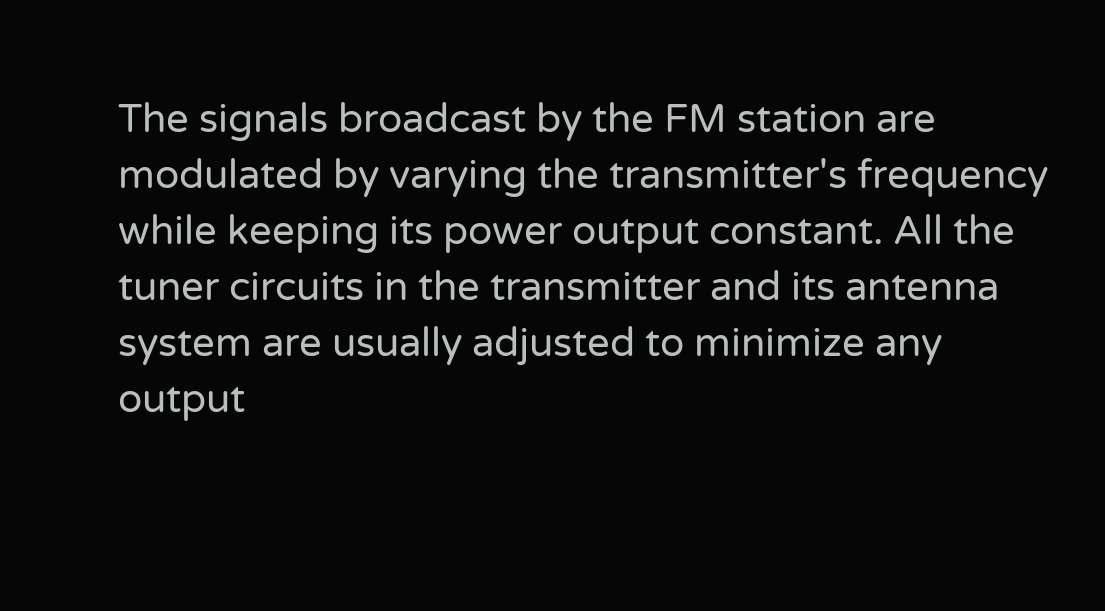The signals broadcast by the FM station are modulated by varying the transmitter's frequency while keeping its power output constant. All the tuner circuits in the transmitter and its antenna system are usually adjusted to minimize any output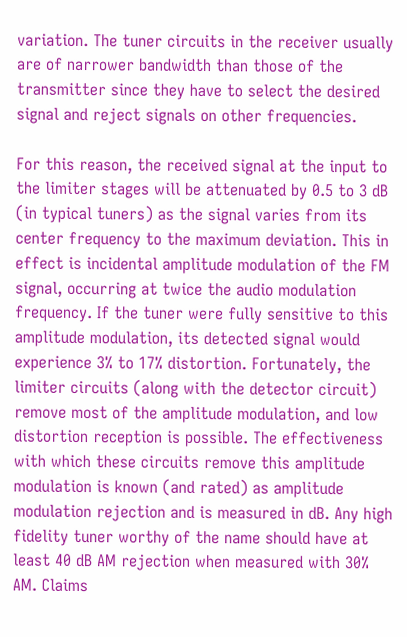variation. The tuner circuits in the receiver usually are of narrower bandwidth than those of the transmitter since they have to select the desired signal and reject signals on other frequencies.

For this reason, the received signal at the input to the limiter stages will be attenuated by 0.5 to 3 dB (in typical tuners) as the signal varies from its center frequency to the maximum deviation. This in effect is incidental amplitude modulation of the FM signal, occurring at twice the audio modulation frequency. If the tuner were fully sensitive to this amplitude modulation, its detected signal would experience 3% to 17% distortion. Fortunately, the limiter circuits (along with the detector circuit) remove most of the amplitude modulation, and low distortion reception is possible. The effectiveness with which these circuits remove this amplitude modulation is known (and rated) as amplitude modulation rejection and is measured in dB. Any high fidelity tuner worthy of the name should have at least 40 dB AM rejection when measured with 30% AM. Claims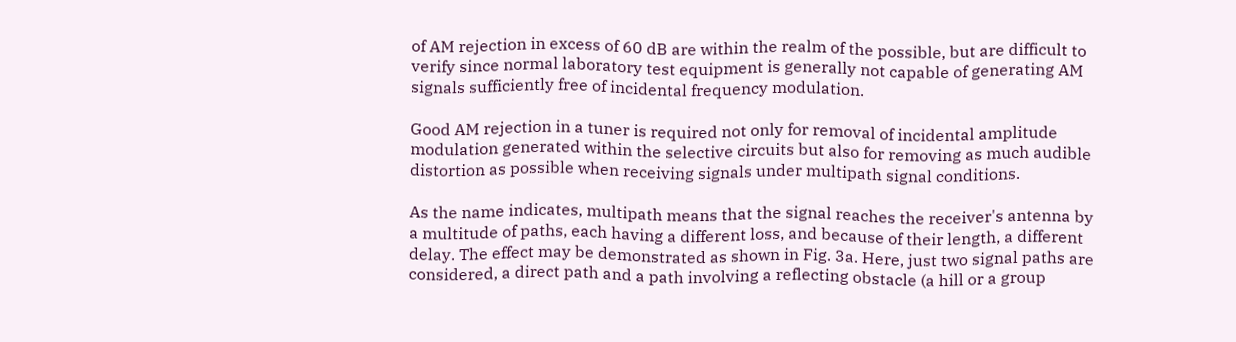of AM rejection in excess of 60 dB are within the realm of the possible, but are difficult to verify since normal laboratory test equipment is generally not capable of generating AM signals sufficiently free of incidental frequency modulation.

Good AM rejection in a tuner is required not only for removal of incidental amplitude modulation generated within the selective circuits but also for removing as much audible distortion as possible when receiving signals under multipath signal conditions.

As the name indicates, multipath means that the signal reaches the receiver's antenna by a multitude of paths, each having a different loss, and because of their length, a different delay. The effect may be demonstrated as shown in Fig. 3a. Here, just two signal paths are considered, a direct path and a path involving a reflecting obstacle (a hill or a group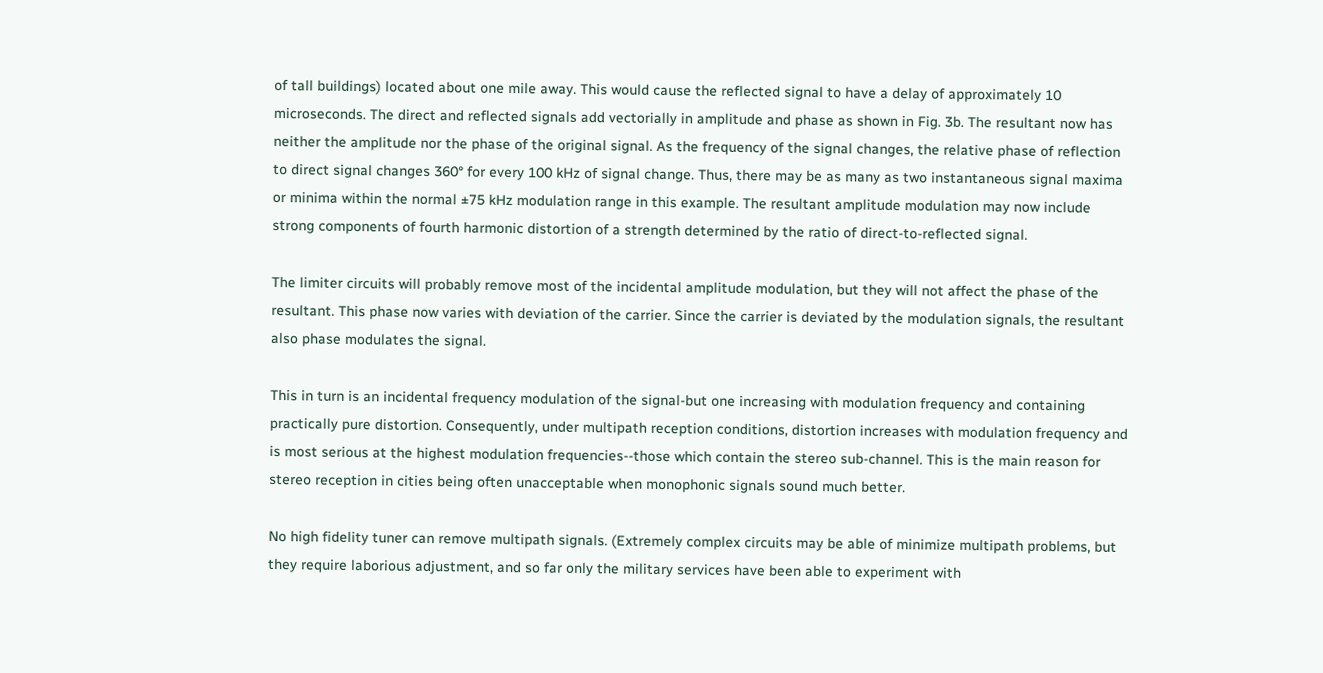of tall buildings) located about one mile away. This would cause the reflected signal to have a delay of approximately 10 microseconds. The direct and reflected signals add vectorially in amplitude and phase as shown in Fig. 3b. The resultant now has neither the amplitude nor the phase of the original signal. As the frequency of the signal changes, the relative phase of reflection to direct signal changes 360° for every 100 kHz of signal change. Thus, there may be as many as two instantaneous signal maxima or minima within the normal ±75 kHz modulation range in this example. The resultant amplitude modulation may now include strong components of fourth harmonic distortion of a strength determined by the ratio of direct-to-reflected signal.

The limiter circuits will probably remove most of the incidental amplitude modulation, but they will not affect the phase of the resultant. This phase now varies with deviation of the carrier. Since the carrier is deviated by the modulation signals, the resultant also phase modulates the signal.

This in turn is an incidental frequency modulation of the signal-but one increasing with modulation frequency and containing practically pure distortion. Consequently, under multipath reception conditions, distortion increases with modulation frequency and is most serious at the highest modulation frequencies--those which contain the stereo sub-channel. This is the main reason for stereo reception in cities being often unacceptable when monophonic signals sound much better.

No high fidelity tuner can remove multipath signals. (Extremely complex circuits may be able of minimize multipath problems, but they require laborious adjustment, and so far only the military services have been able to experiment with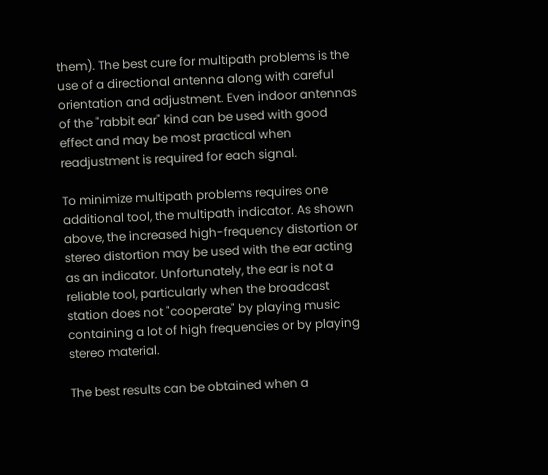them). The best cure for multipath problems is the use of a directional antenna along with careful orientation and adjustment. Even indoor antennas of the "rabbit ear" kind can be used with good effect and may be most practical when readjustment is required for each signal.

To minimize multipath problems requires one additional tool, the multipath indicator. As shown above, the increased high-frequency distortion or stereo distortion may be used with the ear acting as an indicator. Unfortunately, the ear is not a reliable tool, particularly when the broadcast station does not "cooperate" by playing music containing a lot of high frequencies or by playing stereo material.

The best results can be obtained when a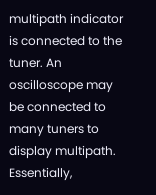multipath indicator is connected to the tuner. An oscilloscope may be connected to many tuners to display multipath. Essentially,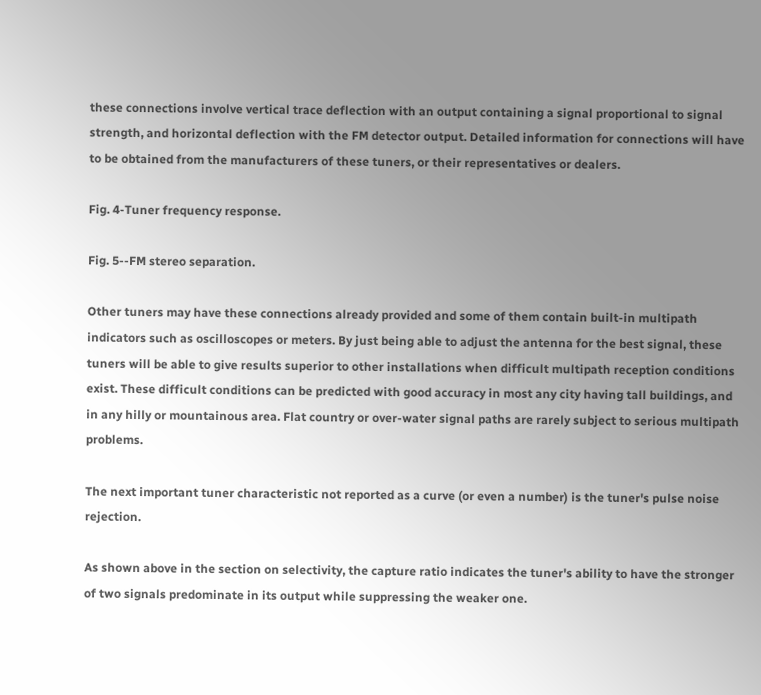these connections involve vertical trace deflection with an output containing a signal proportional to signal strength, and horizontal deflection with the FM detector output. Detailed information for connections will have to be obtained from the manufacturers of these tuners, or their representatives or dealers.

Fig. 4-Tuner frequency response.

Fig. 5--FM stereo separation.

Other tuners may have these connections already provided and some of them contain built-in multipath indicators such as oscilloscopes or meters. By just being able to adjust the antenna for the best signal, these tuners will be able to give results superior to other installations when difficult multipath reception conditions exist. These difficult conditions can be predicted with good accuracy in most any city having tall buildings, and in any hilly or mountainous area. Flat country or over-water signal paths are rarely subject to serious multipath problems.

The next important tuner characteristic not reported as a curve (or even a number) is the tuner's pulse noise rejection.

As shown above in the section on selectivity, the capture ratio indicates the tuner's ability to have the stronger of two signals predominate in its output while suppressing the weaker one.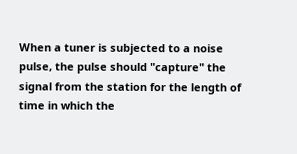When a tuner is subjected to a noise pulse, the pulse should "capture" the signal from the station for the length of time in which the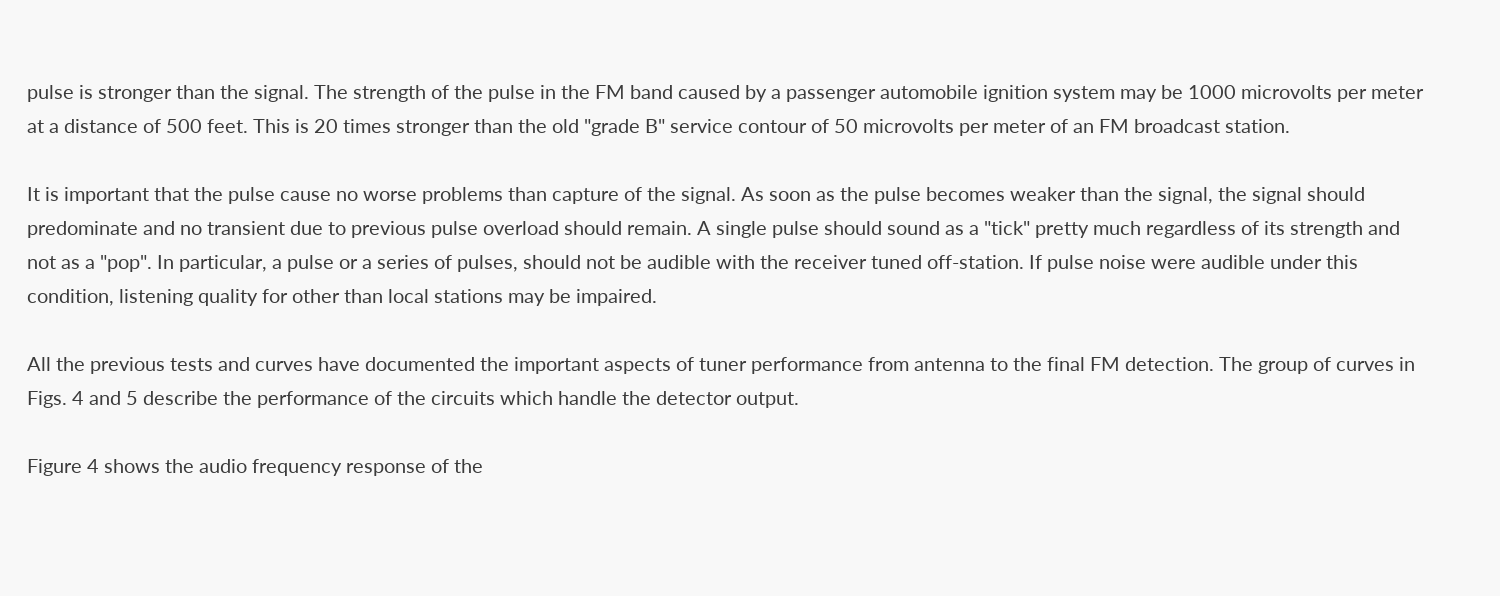pulse is stronger than the signal. The strength of the pulse in the FM band caused by a passenger automobile ignition system may be 1000 microvolts per meter at a distance of 500 feet. This is 20 times stronger than the old "grade B" service contour of 50 microvolts per meter of an FM broadcast station.

It is important that the pulse cause no worse problems than capture of the signal. As soon as the pulse becomes weaker than the signal, the signal should predominate and no transient due to previous pulse overload should remain. A single pulse should sound as a "tick" pretty much regardless of its strength and not as a "pop". In particular, a pulse or a series of pulses, should not be audible with the receiver tuned off-station. If pulse noise were audible under this condition, listening quality for other than local stations may be impaired.

All the previous tests and curves have documented the important aspects of tuner performance from antenna to the final FM detection. The group of curves in Figs. 4 and 5 describe the performance of the circuits which handle the detector output.

Figure 4 shows the audio frequency response of the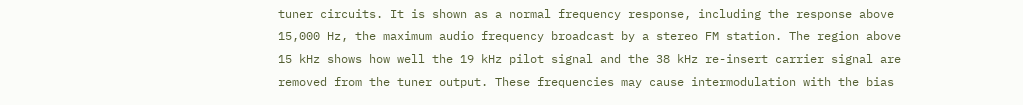tuner circuits. It is shown as a normal frequency response, including the response above 15,000 Hz, the maximum audio frequency broadcast by a stereo FM station. The region above 15 kHz shows how well the 19 kHz pilot signal and the 38 kHz re-insert carrier signal are removed from the tuner output. These frequencies may cause intermodulation with the bias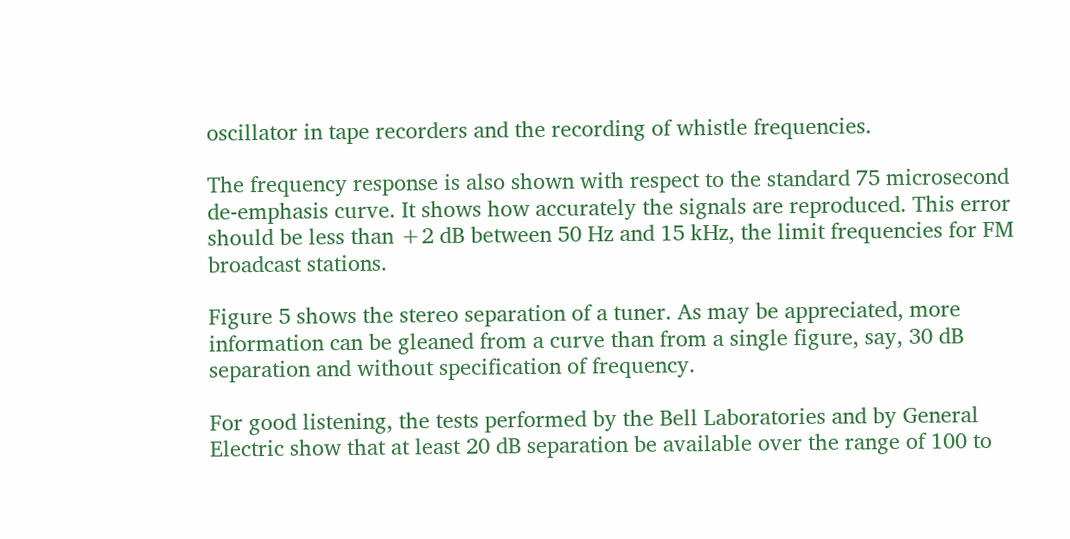oscillator in tape recorders and the recording of whistle frequencies.

The frequency response is also shown with respect to the standard 75 microsecond de-emphasis curve. It shows how accurately the signals are reproduced. This error should be less than +2 dB between 50 Hz and 15 kHz, the limit frequencies for FM broadcast stations.

Figure 5 shows the stereo separation of a tuner. As may be appreciated, more information can be gleaned from a curve than from a single figure, say, 30 dB separation and without specification of frequency.

For good listening, the tests performed by the Bell Laboratories and by General Electric show that at least 20 dB separation be available over the range of 100 to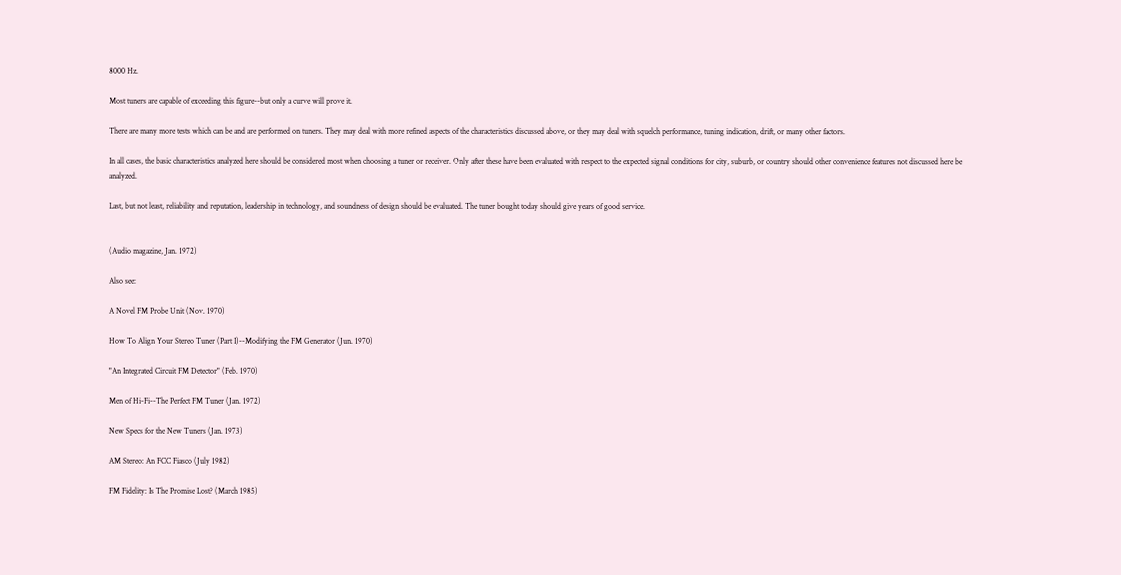8000 Hz.

Most tuners are capable of exceeding this figure--but only a curve will prove it.

There are many more tests which can be and are performed on tuners. They may deal with more refined aspects of the characteristics discussed above, or they may deal with squelch performance, tuning indication, drift, or many other factors.

In all cases, the basic characteristics analyzed here should be considered most when choosing a tuner or receiver. Only after these have been evaluated with respect to the expected signal conditions for city, suburb, or country should other convenience features not discussed here be analyzed.

Last, but not least, reliability and reputation, leadership in technology, and soundness of design should be evaluated. The tuner bought today should give years of good service.


(Audio magazine, Jan. 1972)

Also see:

A Novel FM Probe Unit (Nov. 1970)

How To Align Your Stereo Tuner (Part I)--Modifying the FM Generator (Jun. 1970)

"An Integrated Circuit FM Detector" (Feb. 1970)

Men of Hi-Fi--The Perfect FM Tuner (Jan. 1972)

New Specs for the New Tuners (Jan. 1973)

AM Stereo: An FCC Fiasco (July 1982)

FM Fidelity: Is The Promise Lost? (March 1985)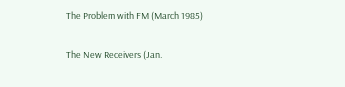The Problem with FM (March 1985)

The New Receivers (Jan.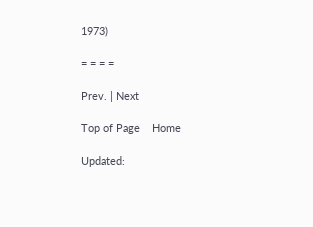1973)

= = = =

Prev. | Next

Top of Page    Home

Updated: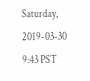Saturday, 2019-03-30 9:43 PST